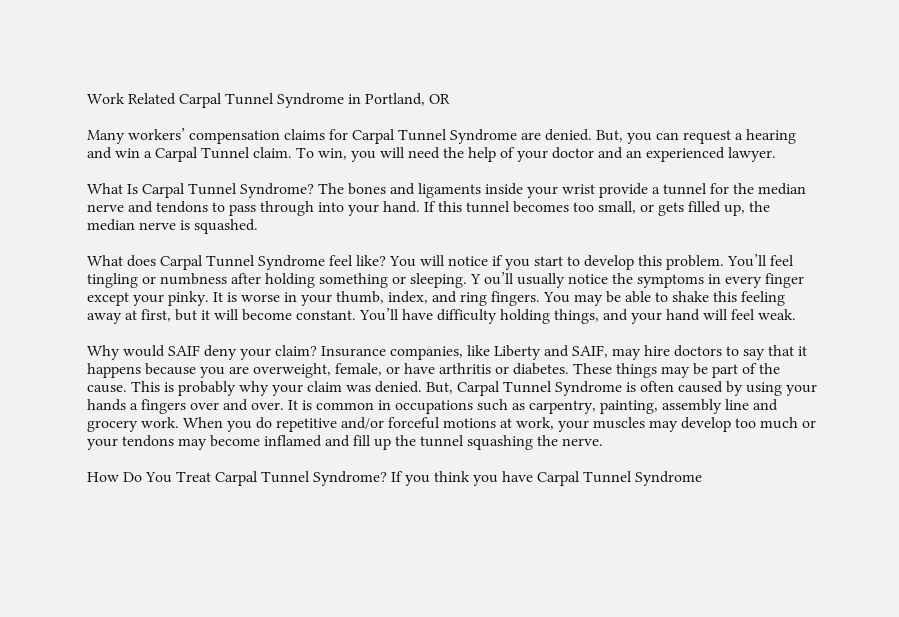Work Related Carpal Tunnel Syndrome in Portland, OR

Many workers’ compensation claims for Carpal Tunnel Syndrome are denied. But, you can request a hearing and win a Carpal Tunnel claim. To win, you will need the help of your doctor and an experienced lawyer.

What Is Carpal Tunnel Syndrome? The bones and ligaments inside your wrist provide a tunnel for the median nerve and tendons to pass through into your hand. If this tunnel becomes too small, or gets filled up, the median nerve is squashed.

What does Carpal Tunnel Syndrome feel like? You will notice if you start to develop this problem. You’ll feel tingling or numbness after holding something or sleeping. Y ou’ll usually notice the symptoms in every finger except your pinky. It is worse in your thumb, index, and ring fingers. You may be able to shake this feeling away at first, but it will become constant. You’ll have difficulty holding things, and your hand will feel weak.

Why would SAIF deny your claim? Insurance companies, like Liberty and SAIF, may hire doctors to say that it happens because you are overweight, female, or have arthritis or diabetes. These things may be part of the cause. This is probably why your claim was denied. But, Carpal Tunnel Syndrome is often caused by using your hands a fingers over and over. It is common in occupations such as carpentry, painting, assembly line and grocery work. When you do repetitive and/or forceful motions at work, your muscles may develop too much or your tendons may become inflamed and fill up the tunnel squashing the nerve.

How Do You Treat Carpal Tunnel Syndrome? If you think you have Carpal Tunnel Syndrome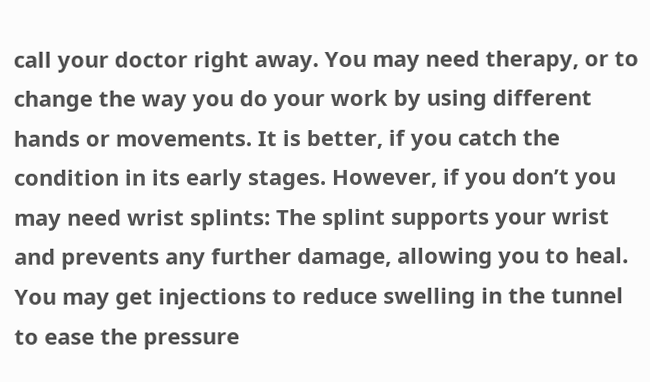call your doctor right away. You may need therapy, or to change the way you do your work by using different hands or movements. It is better, if you catch the condition in its early stages. However, if you don’t you may need wrist splints: The splint supports your wrist and prevents any further damage, allowing you to heal. You may get injections to reduce swelling in the tunnel to ease the pressure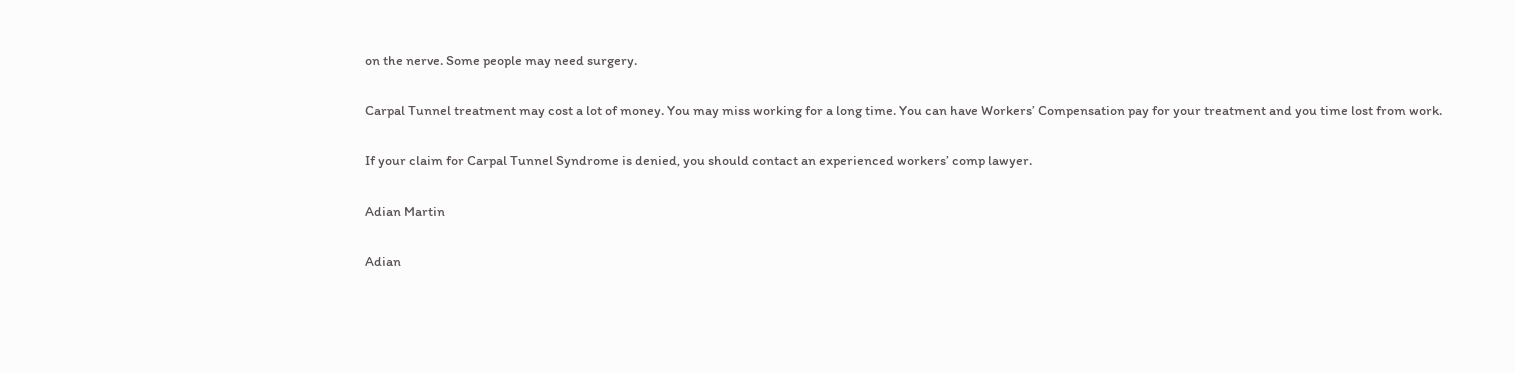on the nerve. Some people may need surgery.

Carpal Tunnel treatment may cost a lot of money. You may miss working for a long time. You can have Workers’ Compensation pay for your treatment and you time lost from work.

If your claim for Carpal Tunnel Syndrome is denied, you should contact an experienced workers’ comp lawyer.

Adian Martin

Adian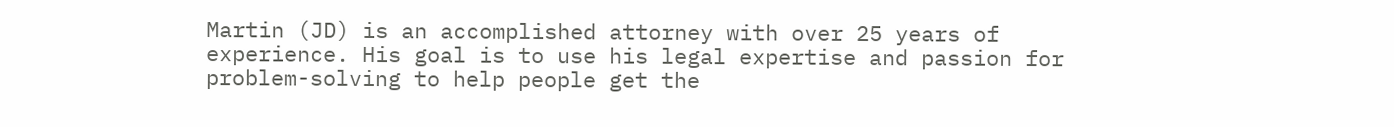Martin (JD) is an accomplished attorney with over 25 years of experience. His goal is to use his legal expertise and passion for problem-solving to help people get the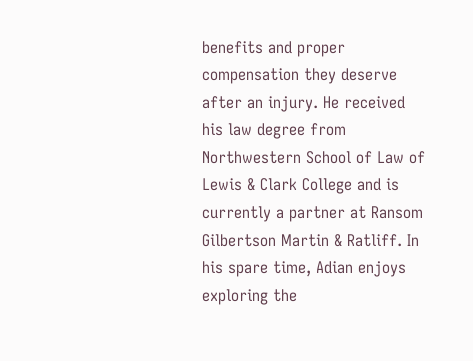benefits and proper compensation they deserve after an injury. He received his law degree from Northwestern School of Law of Lewis & Clark College and is currently a partner at Ransom Gilbertson Martin & Ratliff. In his spare time, Adian enjoys exploring the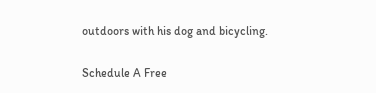outdoors with his dog and bicycling.

Schedule A Free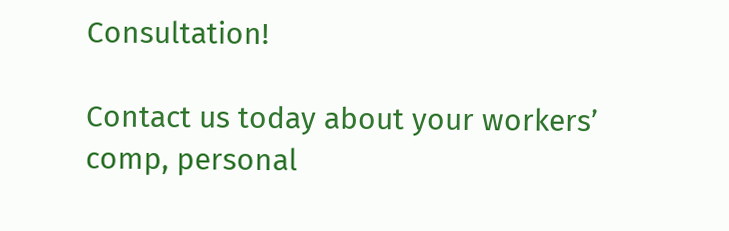Consultation!

Contact us today about your workers’ comp, personal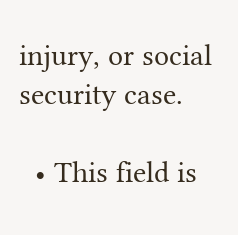injury, or social security case.

  • This field is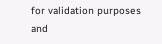for validation purposes and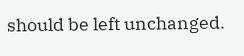should be left unchanged.